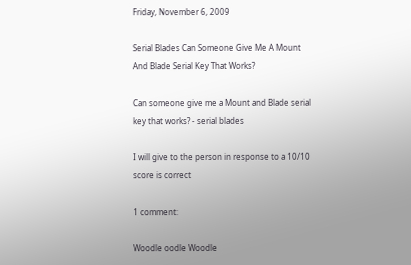Friday, November 6, 2009

Serial Blades Can Someone Give Me A Mount And Blade Serial Key That Works?

Can someone give me a Mount and Blade serial key that works? - serial blades

I will give to the person in response to a 10/10 score is correct

1 comment:

Woodle oodle Woodle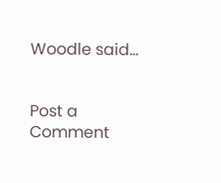Woodle said...


Post a Comment